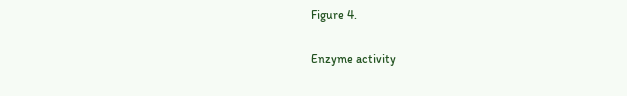Figure 4.

Enzyme activity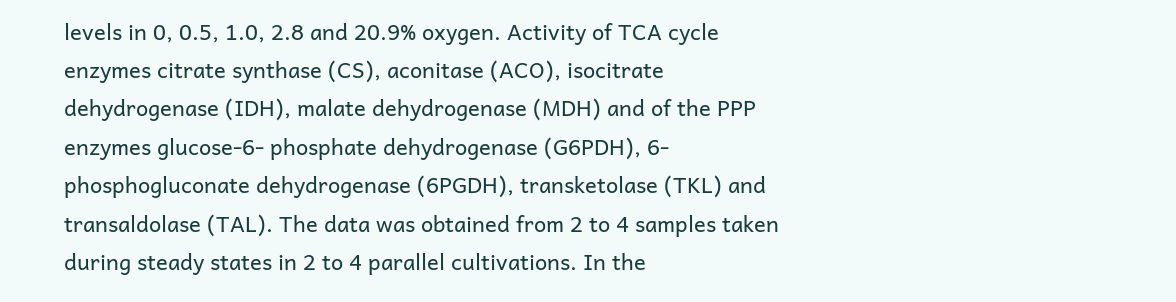levels in 0, 0.5, 1.0, 2.8 and 20.9% oxygen. Activity of TCA cycle enzymes citrate synthase (CS), aconitase (ACO), isocitrate dehydrogenase (IDH), malate dehydrogenase (MDH) and of the PPP enzymes glucose-6- phosphate dehydrogenase (G6PDH), 6-phosphogluconate dehydrogenase (6PGDH), transketolase (TKL) and transaldolase (TAL). The data was obtained from 2 to 4 samples taken during steady states in 2 to 4 parallel cultivations. In the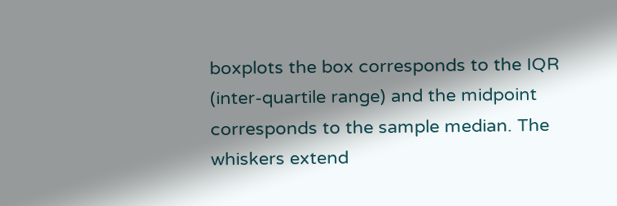boxplots the box corresponds to the IQR (inter-quartile range) and the midpoint corresponds to the sample median. The whiskers extend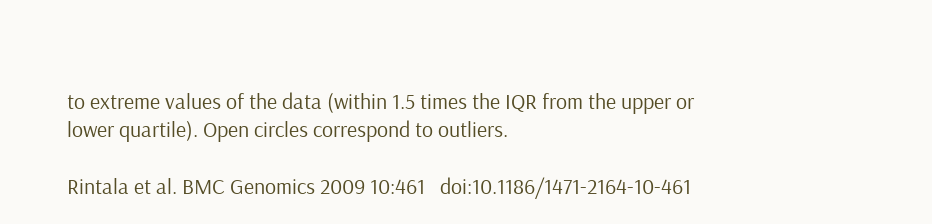to extreme values of the data (within 1.5 times the IQR from the upper or lower quartile). Open circles correspond to outliers.

Rintala et al. BMC Genomics 2009 10:461   doi:10.1186/1471-2164-10-461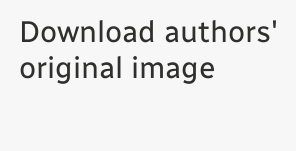Download authors' original image